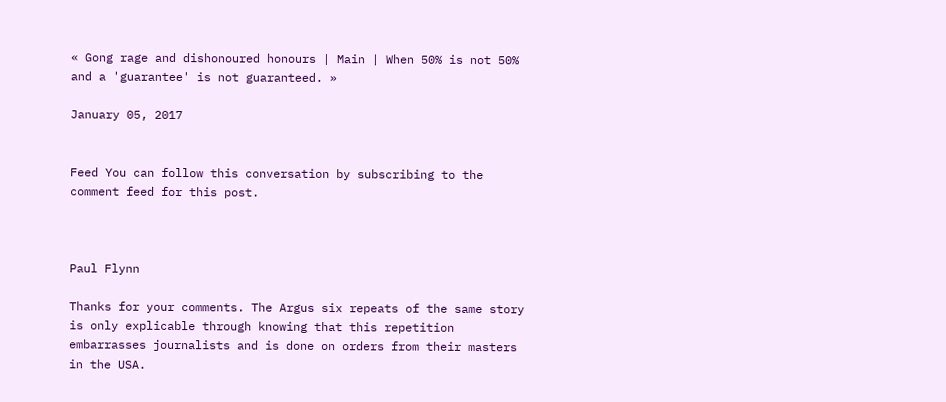« Gong rage and dishonoured honours | Main | When 50% is not 50% and a 'guarantee' is not guaranteed. »

January 05, 2017


Feed You can follow this conversation by subscribing to the comment feed for this post.



Paul Flynn

Thanks for your comments. The Argus six repeats of the same story is only explicable through knowing that this repetition embarrasses journalists and is done on orders from their masters in the USA.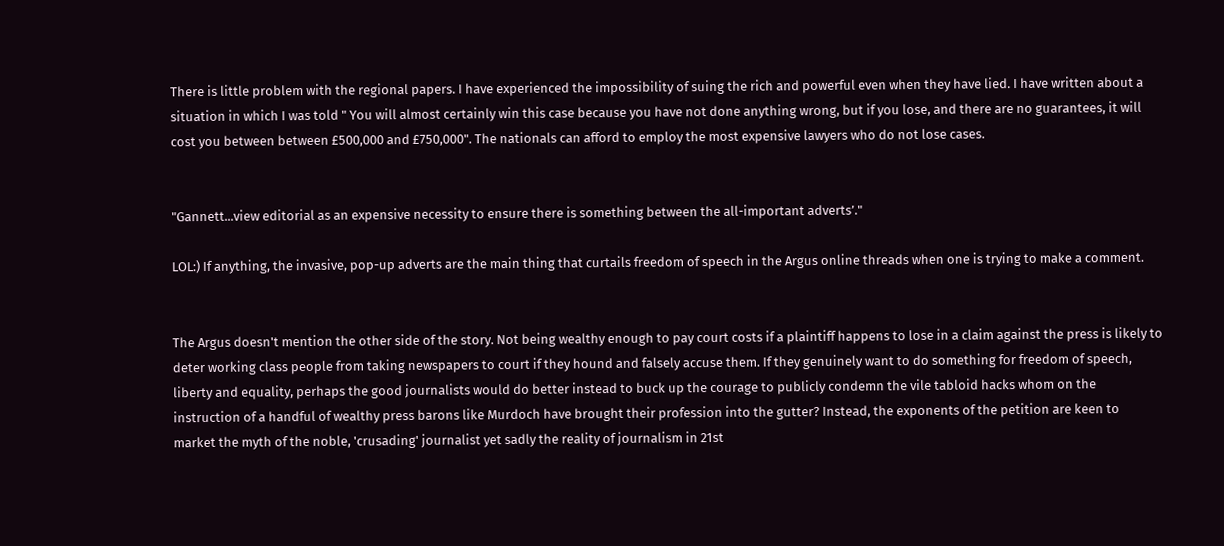There is little problem with the regional papers. I have experienced the impossibility of suing the rich and powerful even when they have lied. I have written about a situation in which I was told " You will almost certainly win this case because you have not done anything wrong, but if you lose, and there are no guarantees, it will cost you between between £500,000 and £750,000". The nationals can afford to employ the most expensive lawyers who do not lose cases.


"Gannett...view editorial as an expensive necessity to ensure there is something between the all-important adverts’."

LOL:) If anything, the invasive, pop-up adverts are the main thing that curtails freedom of speech in the Argus online threads when one is trying to make a comment.


The Argus doesn't mention the other side of the story. Not being wealthy enough to pay court costs if a plaintiff happens to lose in a claim against the press is likely to deter working class people from taking newspapers to court if they hound and falsely accuse them. If they genuinely want to do something for freedom of speech, liberty and equality, perhaps the good journalists would do better instead to buck up the courage to publicly condemn the vile tabloid hacks whom on the instruction of a handful of wealthy press barons like Murdoch have brought their profession into the gutter? Instead, the exponents of the petition are keen to market the myth of the noble, 'crusading' journalist yet sadly the reality of journalism in 21st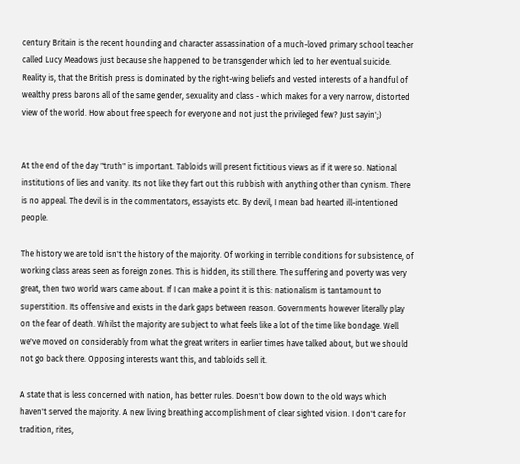century Britain is the recent hounding and character assassination of a much-loved primary school teacher called Lucy Meadows just because she happened to be transgender which led to her eventual suicide. Reality is, that the British press is dominated by the right-wing beliefs and vested interests of a handful of wealthy press barons all of the same gender, sexuality and class - which makes for a very narrow, distorted view of the world. How about free speech for everyone and not just the privileged few? Just sayin';)


At the end of the day "truth" is important. Tabloids will present fictitious views as if it were so. National institutions of lies and vanity. Its not like they fart out this rubbish with anything other than cynism. There is no appeal. The devil is in the commentators, essayists etc. By devil, I mean bad hearted ill-intentioned people.

The history we are told isn't the history of the majority. Of working in terrible conditions for subsistence, of working class areas seen as foreign zones. This is hidden, its still there. The suffering and poverty was very great, then two world wars came about. If I can make a point it is this: nationalism is tantamount to superstition. Its offensive and exists in the dark gaps between reason. Governments however literally play on the fear of death. Whilst the majority are subject to what feels like a lot of the time like bondage. Well we've moved on considerably from what the great writers in earlier times have talked about, but we should not go back there. Opposing interests want this, and tabloids sell it.

A state that is less concerned with nation, has better rules. Doesn't bow down to the old ways which haven't served the majority. A new living breathing accomplishment of clear sighted vision. I don't care for tradition, rites,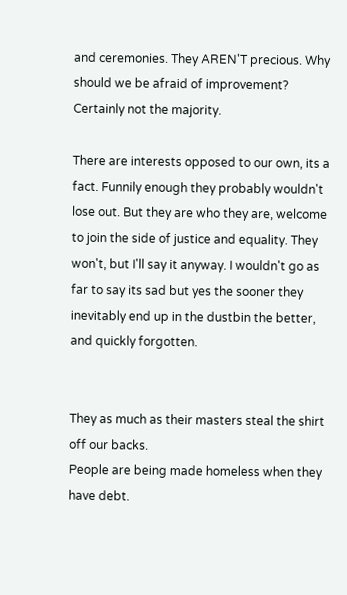and ceremonies. They AREN'T precious. Why should we be afraid of improvement? Certainly not the majority.

There are interests opposed to our own, its a fact. Funnily enough they probably wouldn't lose out. But they are who they are, welcome to join the side of justice and equality. They won't, but I'll say it anyway. I wouldn't go as far to say its sad but yes the sooner they inevitably end up in the dustbin the better, and quickly forgotten.


They as much as their masters steal the shirt off our backs.
People are being made homeless when they have debt.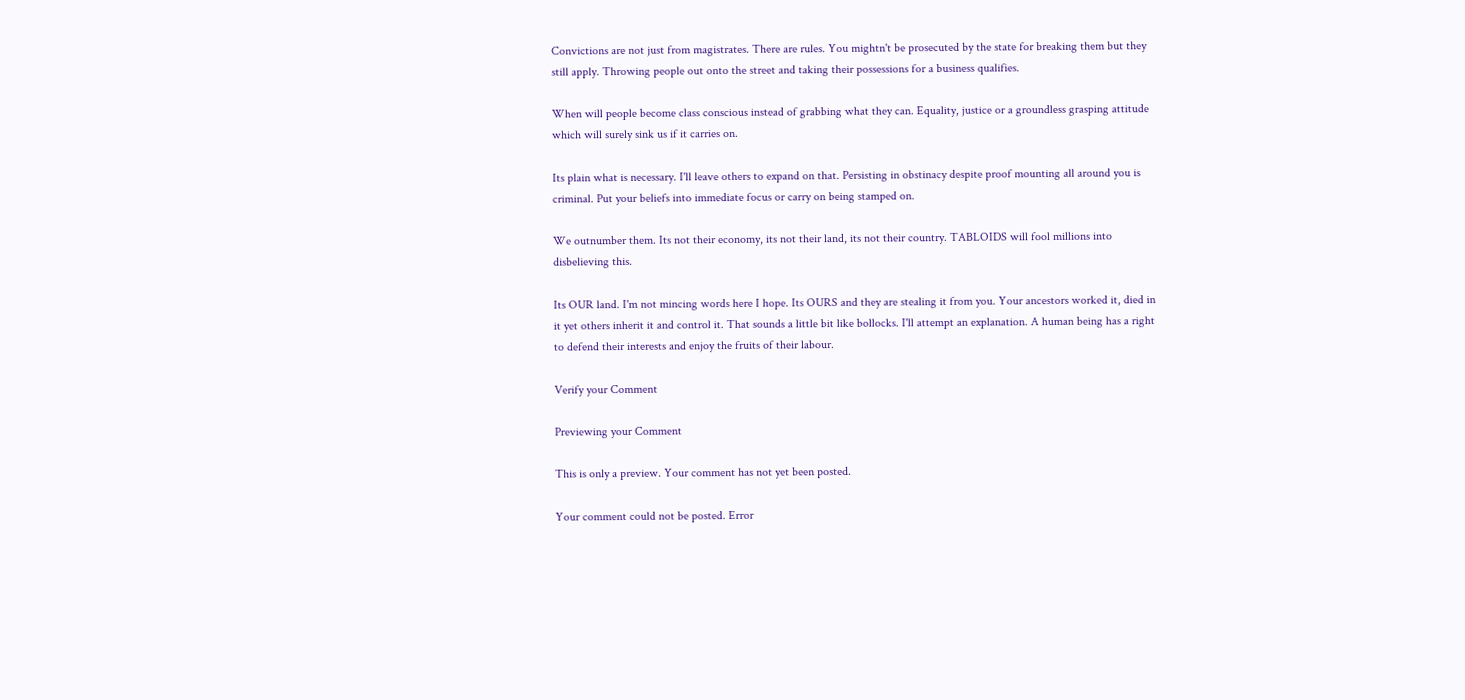Convictions are not just from magistrates. There are rules. You mightn't be prosecuted by the state for breaking them but they still apply. Throwing people out onto the street and taking their possessions for a business qualifies.

When will people become class conscious instead of grabbing what they can. Equality, justice or a groundless grasping attitude which will surely sink us if it carries on.

Its plain what is necessary. I'll leave others to expand on that. Persisting in obstinacy despite proof mounting all around you is criminal. Put your beliefs into immediate focus or carry on being stamped on.

We outnumber them. Its not their economy, its not their land, its not their country. TABLOIDS will fool millions into disbelieving this.

Its OUR land. I'm not mincing words here I hope. Its OURS and they are stealing it from you. Your ancestors worked it, died in it yet others inherit it and control it. That sounds a little bit like bollocks. I'll attempt an explanation. A human being has a right to defend their interests and enjoy the fruits of their labour.

Verify your Comment

Previewing your Comment

This is only a preview. Your comment has not yet been posted.

Your comment could not be posted. Error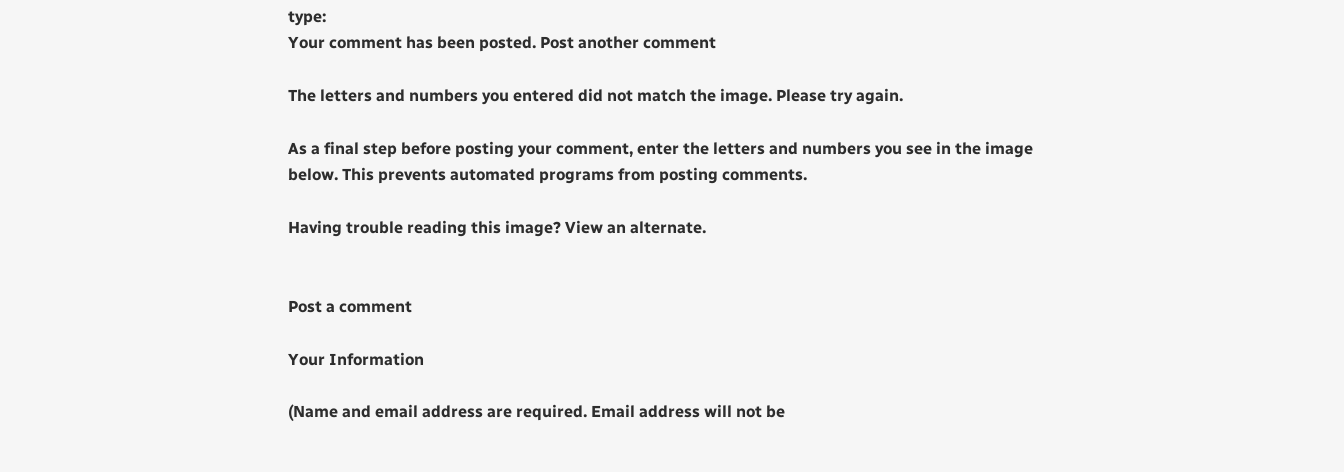type:
Your comment has been posted. Post another comment

The letters and numbers you entered did not match the image. Please try again.

As a final step before posting your comment, enter the letters and numbers you see in the image below. This prevents automated programs from posting comments.

Having trouble reading this image? View an alternate.


Post a comment

Your Information

(Name and email address are required. Email address will not be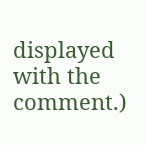displayed with the comment.)